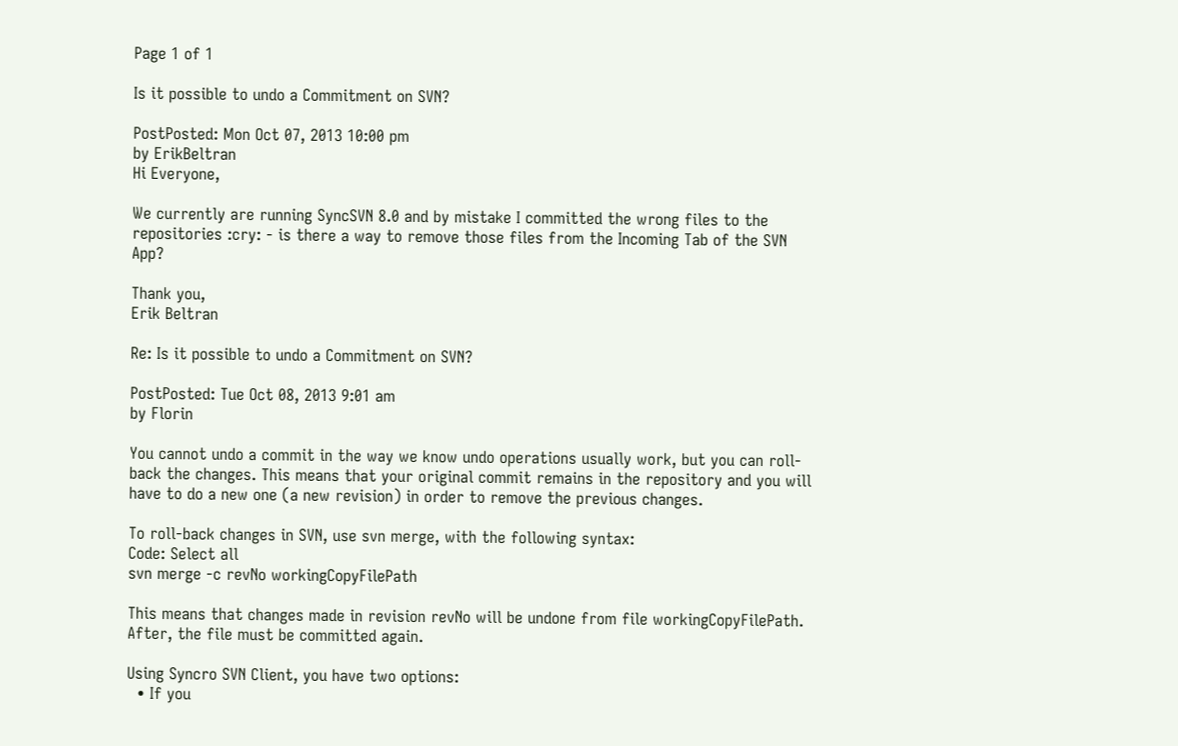Page 1 of 1

Is it possible to undo a Commitment on SVN?

PostPosted: Mon Oct 07, 2013 10:00 pm
by ErikBeltran
Hi Everyone,

We currently are running SyncSVN 8.0 and by mistake I committed the wrong files to the repositories :cry: - is there a way to remove those files from the Incoming Tab of the SVN App?

Thank you,
Erik Beltran

Re: Is it possible to undo a Commitment on SVN?

PostPosted: Tue Oct 08, 2013 9:01 am
by Florin

You cannot undo a commit in the way we know undo operations usually work, but you can roll-back the changes. This means that your original commit remains in the repository and you will have to do a new one (a new revision) in order to remove the previous changes.

To roll-back changes in SVN, use svn merge, with the following syntax:
Code: Select all
svn merge -c revNo workingCopyFilePath

This means that changes made in revision revNo will be undone from file workingCopyFilePath. After, the file must be committed again.

Using Syncro SVN Client, you have two options:
  • If you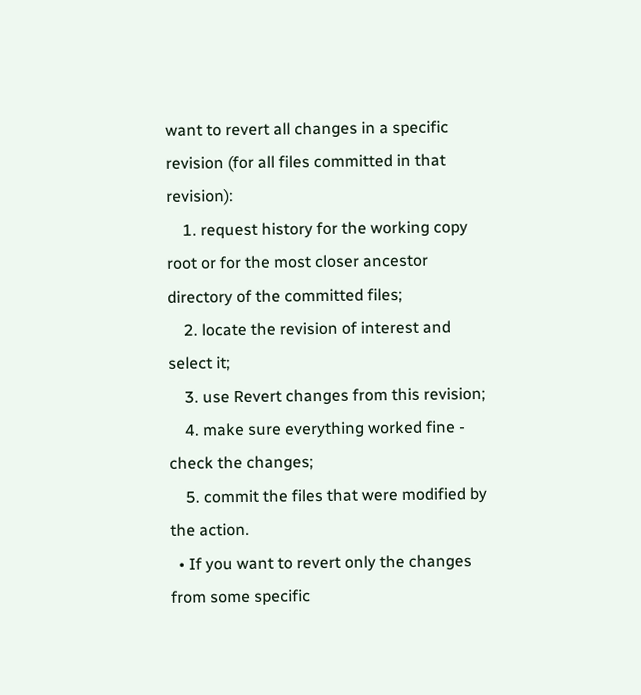want to revert all changes in a specific revision (for all files committed in that revision):
    1. request history for the working copy root or for the most closer ancestor directory of the committed files;
    2. locate the revision of interest and select it;
    3. use Revert changes from this revision;
    4. make sure everything worked fine - check the changes;
    5. commit the files that were modified by the action.
  • If you want to revert only the changes from some specific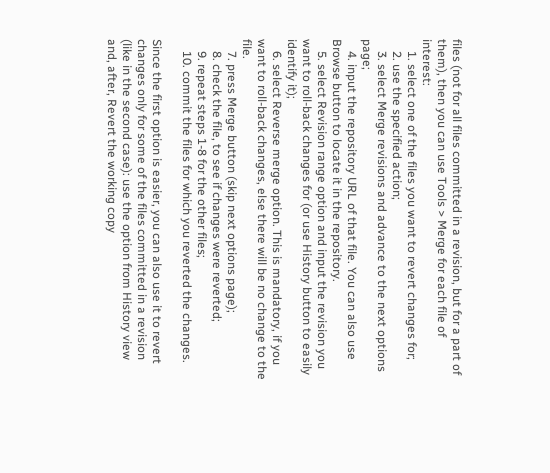files (not for all files committed in a revision, but for a part of them), then you can use Tools > Merge for each file of interest:
    1. select one of the files you want to revert changes for;
    2. use the specified action;
    3. select Merge revisions and advance to the next options page;
    4. input the repository URL of that file. You can also use Browse button to locate it in the repository.
    5. select Revision range option and input the revision you want to roll-back changes for (or use History button to easily identify it);
    6. select Reverse merge option. This is mandatory, if you want to roll-back changes, else there will be no change to the file.
    7. press Merge button (skip next options page);
    8. check the file, to see if changes were reverted;
    9. repeat steps 1-8 for the other files;
    10. commit the files for which you reverted the changes.

Since the first option is easier, you can also use it to revert changes only for some of the files committed in a revision (like in the second case): use the option from History view and, after, Revert the working copy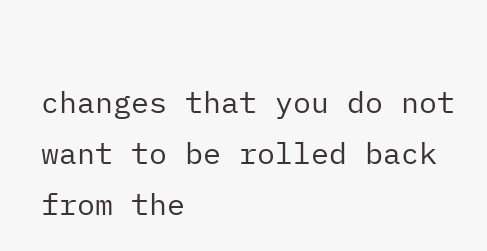changes that you do not want to be rolled back from the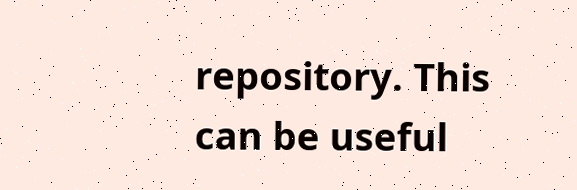repository. This can be useful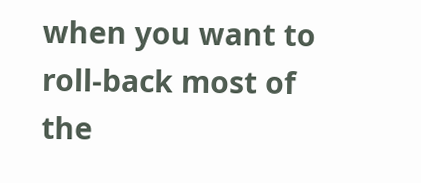when you want to roll-back most of the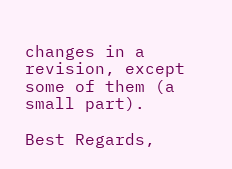changes in a revision, except some of them (a small part).

Best Regards,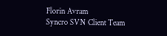Florin Avram
Syncro SVN Client Team